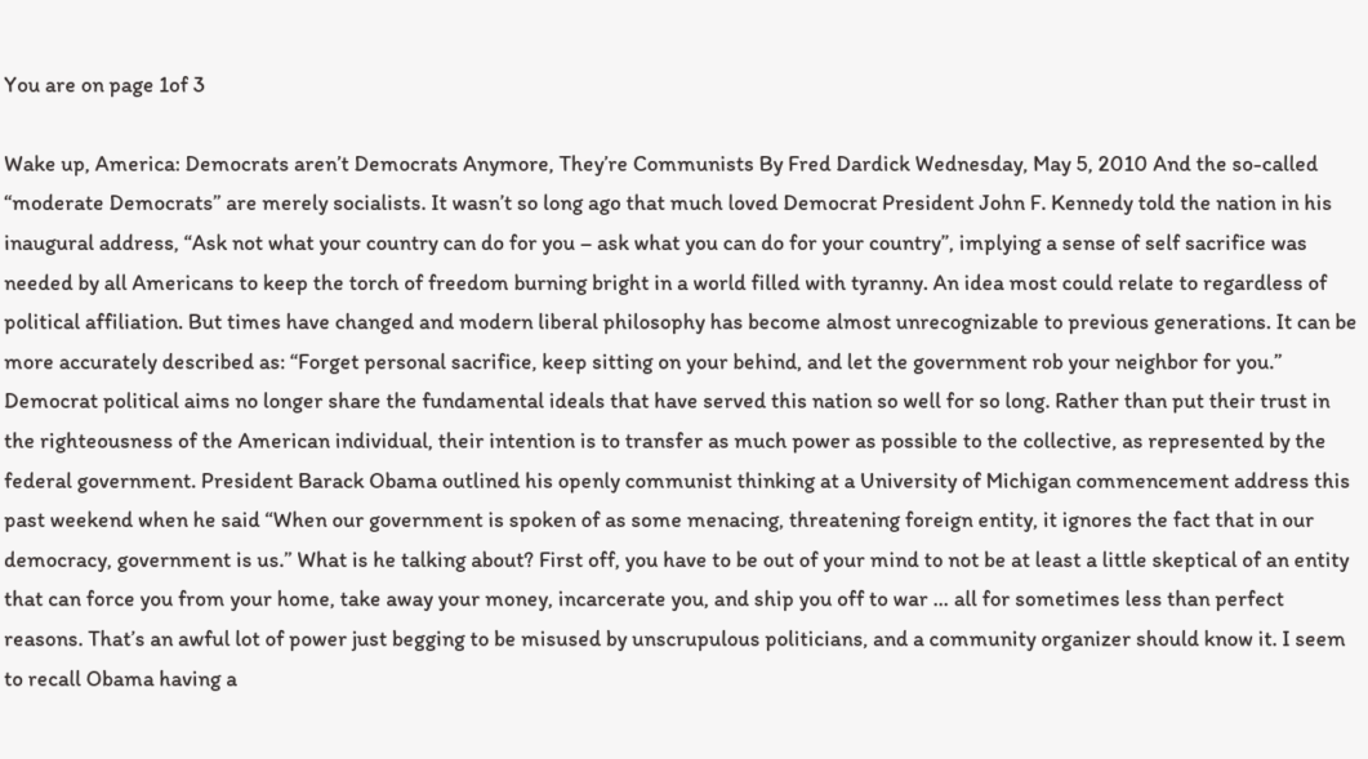You are on page 1of 3

Wake up, America: Democrats aren’t Democrats Anymore, They’re Communists By Fred Dardick Wednesday, May 5, 2010 And the so-called “moderate Democrats” are merely socialists. It wasn’t so long ago that much loved Democrat President John F. Kennedy told the nation in his inaugural address, “Ask not what your country can do for you – ask what you can do for your country”, implying a sense of self sacrifice was needed by all Americans to keep the torch of freedom burning bright in a world filled with tyranny. An idea most could relate to regardless of political affiliation. But times have changed and modern liberal philosophy has become almost unrecognizable to previous generations. It can be more accurately described as: “Forget personal sacrifice, keep sitting on your behind, and let the government rob your neighbor for you.” Democrat political aims no longer share the fundamental ideals that have served this nation so well for so long. Rather than put their trust in the righteousness of the American individual, their intention is to transfer as much power as possible to the collective, as represented by the federal government. President Barack Obama outlined his openly communist thinking at a University of Michigan commencement address this past weekend when he said “When our government is spoken of as some menacing, threatening foreign entity, it ignores the fact that in our democracy, government is us.” What is he talking about? First off, you have to be out of your mind to not be at least a little skeptical of an entity that can force you from your home, take away your money, incarcerate you, and ship you off to war … all for sometimes less than perfect reasons. That’s an awful lot of power just begging to be misused by unscrupulous politicians, and a community organizer should know it. I seem to recall Obama having a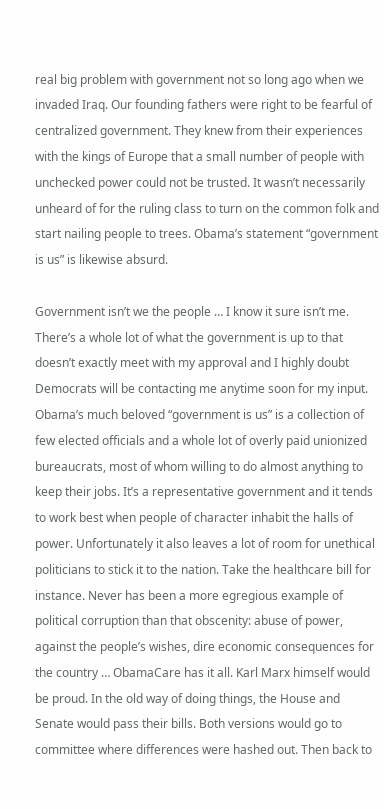real big problem with government not so long ago when we invaded Iraq. Our founding fathers were right to be fearful of centralized government. They knew from their experiences with the kings of Europe that a small number of people with unchecked power could not be trusted. It wasn’t necessarily unheard of for the ruling class to turn on the common folk and start nailing people to trees. Obama’s statement “government is us” is likewise absurd.

Government isn’t we the people … I know it sure isn’t me. There’s a whole lot of what the government is up to that doesn’t exactly meet with my approval and I highly doubt Democrats will be contacting me anytime soon for my input. Obama’s much beloved “government is us” is a collection of few elected officials and a whole lot of overly paid unionized bureaucrats, most of whom willing to do almost anything to keep their jobs. It’s a representative government and it tends to work best when people of character inhabit the halls of power. Unfortunately it also leaves a lot of room for unethical politicians to stick it to the nation. Take the healthcare bill for instance. Never has been a more egregious example of political corruption than that obscenity: abuse of power, against the people’s wishes, dire economic consequences for the country … ObamaCare has it all. Karl Marx himself would be proud. In the old way of doing things, the House and Senate would pass their bills. Both versions would go to committee where differences were hashed out. Then back to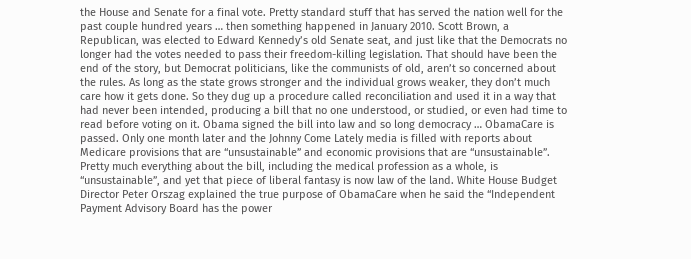the House and Senate for a final vote. Pretty standard stuff that has served the nation well for the past couple hundred years … then something happened in January 2010. Scott Brown, a Republican, was elected to Edward Kennedy’s old Senate seat, and just like that the Democrats no longer had the votes needed to pass their freedom-killing legislation. That should have been the end of the story, but Democrat politicians, like the communists of old, aren’t so concerned about the rules. As long as the state grows stronger and the individual grows weaker, they don’t much care how it gets done. So they dug up a procedure called reconciliation and used it in a way that had never been intended, producing a bill that no one understood, or studied, or even had time to read before voting on it. Obama signed the bill into law and so long democracy … ObamaCare is passed. Only one month later and the Johnny Come Lately media is filled with reports about Medicare provisions that are “unsustainable” and economic provisions that are “unsustainable”. Pretty much everything about the bill, including the medical profession as a whole, is “unsustainable”, and yet that piece of liberal fantasy is now law of the land. White House Budget Director Peter Orszag explained the true purpose of ObamaCare when he said the “Independent Payment Advisory Board has the power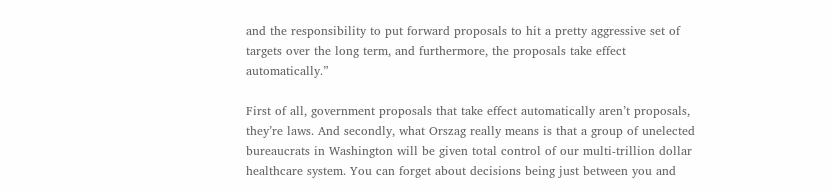and the responsibility to put forward proposals to hit a pretty aggressive set of targets over the long term, and furthermore, the proposals take effect automatically.”

First of all, government proposals that take effect automatically aren’t proposals, they’re laws. And secondly, what Orszag really means is that a group of unelected bureaucrats in Washington will be given total control of our multi-trillion dollar healthcare system. You can forget about decisions being just between you and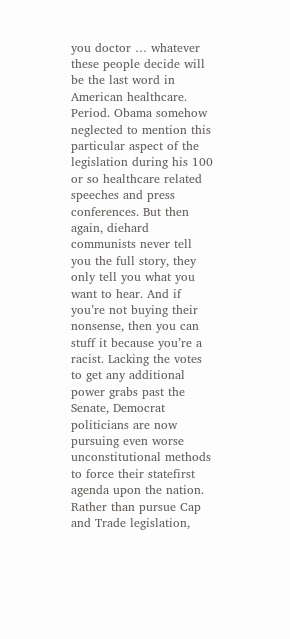you doctor … whatever these people decide will be the last word in American healthcare. Period. Obama somehow neglected to mention this particular aspect of the legislation during his 100 or so healthcare related speeches and press conferences. But then again, diehard communists never tell you the full story, they only tell you what you want to hear. And if you’re not buying their nonsense, then you can stuff it because you’re a racist. Lacking the votes to get any additional power grabs past the Senate, Democrat politicians are now pursuing even worse unconstitutional methods to force their statefirst agenda upon the nation. Rather than pursue Cap and Trade legislation,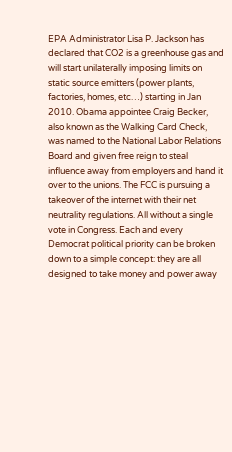EPA Administrator Lisa P. Jackson has declared that CO2 is a greenhouse gas and will start unilaterally imposing limits on static source emitters (power plants, factories, homes, etc…) starting in Jan 2010. Obama appointee Craig Becker, also known as the Walking Card Check, was named to the National Labor Relations Board and given free reign to steal influence away from employers and hand it over to the unions. The FCC is pursuing a takeover of the internet with their net neutrality regulations. All without a single vote in Congress. Each and every Democrat political priority can be broken down to a simple concept: they are all designed to take money and power away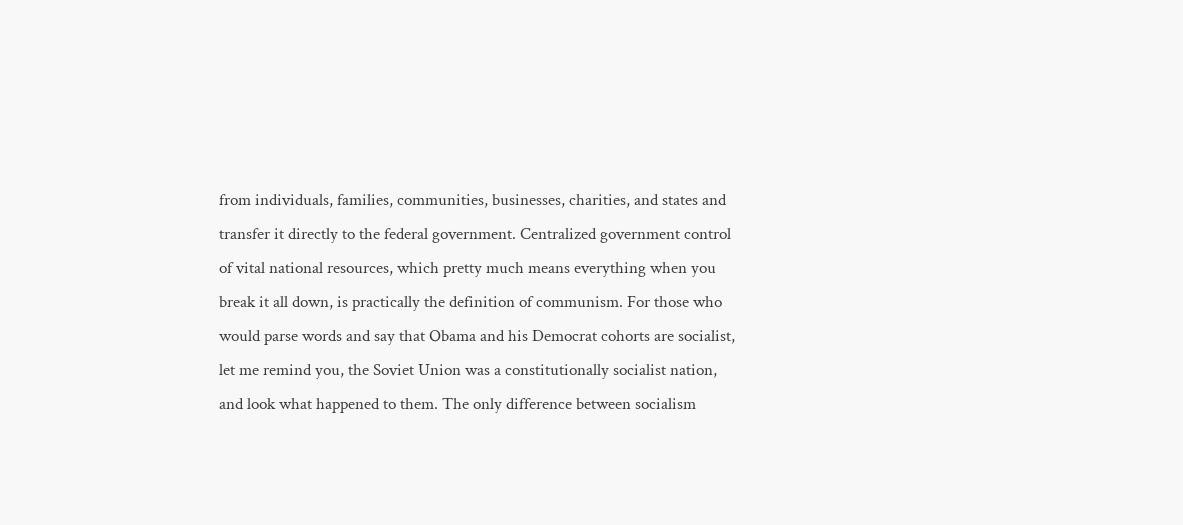from individuals, families, communities, businesses, charities, and states and transfer it directly to the federal government. Centralized government control of vital national resources, which pretty much means everything when you break it all down, is practically the definition of communism. For those who would parse words and say that Obama and his Democrat cohorts are socialist, let me remind you, the Soviet Union was a constitutionally socialist nation, and look what happened to them. The only difference between socialism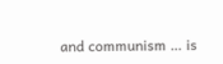and communism … is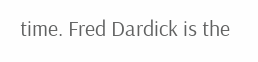time. Fred Dardick is the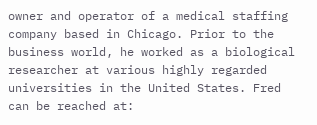owner and operator of a medical staffing company based in Chicago. Prior to the business world, he worked as a biological researcher at various highly regarded universities in the United States. Fred can be reached at: